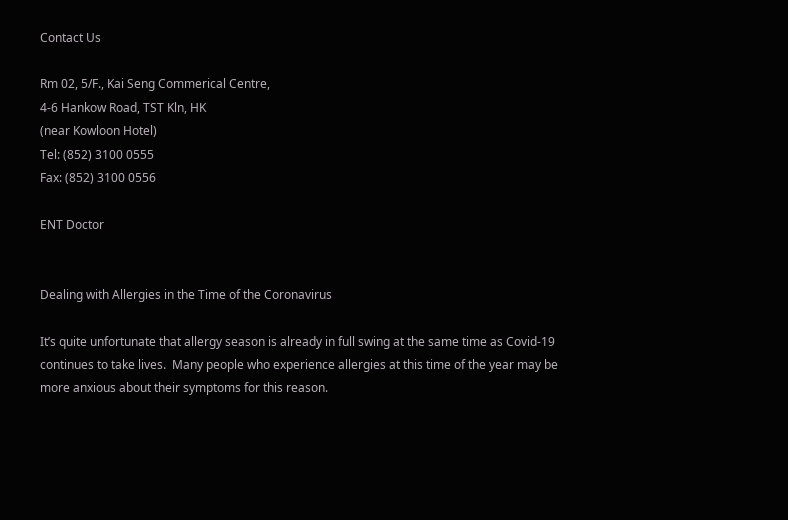Contact Us

Rm 02, 5/F., Kai Seng Commerical Centre,
4-6 Hankow Road, TST Kln, HK
(near Kowloon Hotel)
Tel: (852) 3100 0555
Fax: (852) 3100 0556

ENT Doctor


Dealing with Allergies in the Time of the Coronavirus

It’s quite unfortunate that allergy season is already in full swing at the same time as Covid-19 continues to take lives.  Many people who experience allergies at this time of the year may be more anxious about their symptoms for this reason.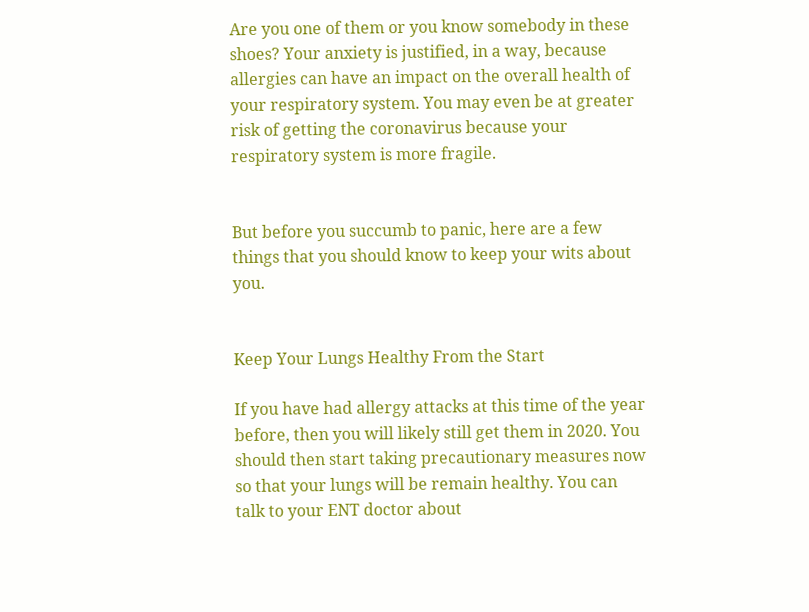Are you one of them or you know somebody in these shoes? Your anxiety is justified, in a way, because allergies can have an impact on the overall health of your respiratory system. You may even be at greater risk of getting the coronavirus because your respiratory system is more fragile.


But before you succumb to panic, here are a few things that you should know to keep your wits about you.


Keep Your Lungs Healthy From the Start

If you have had allergy attacks at this time of the year before, then you will likely still get them in 2020. You should then start taking precautionary measures now so that your lungs will be remain healthy. You can talk to your ENT doctor about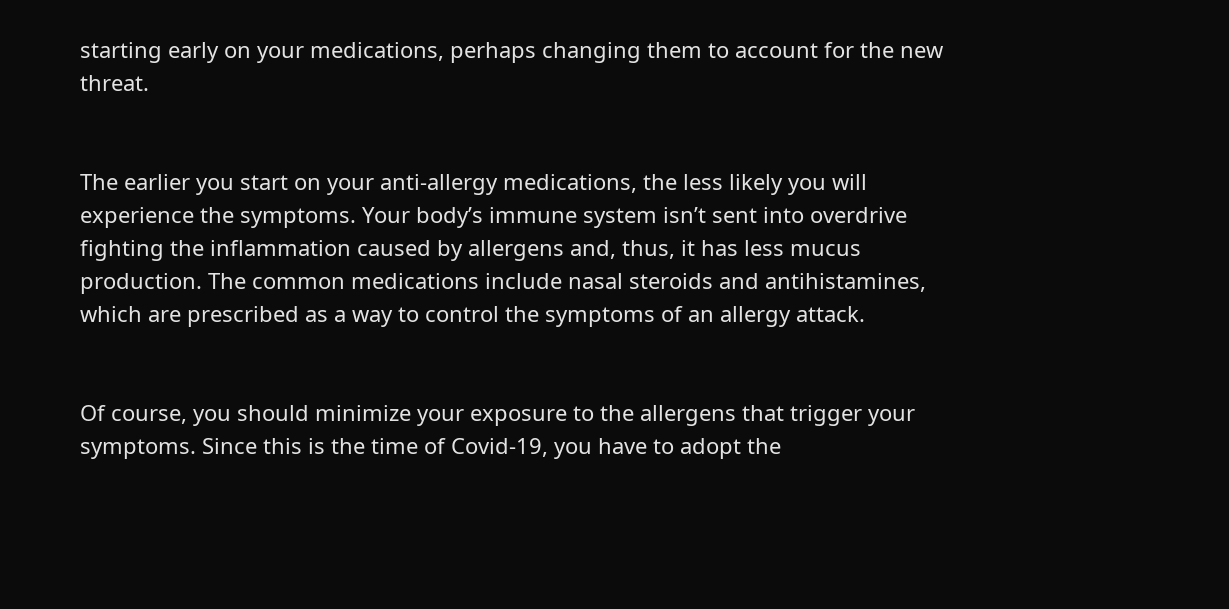starting early on your medications, perhaps changing them to account for the new threat.


The earlier you start on your anti-allergy medications, the less likely you will experience the symptoms. Your body’s immune system isn’t sent into overdrive fighting the inflammation caused by allergens and, thus, it has less mucus production. The common medications include nasal steroids and antihistamines, which are prescribed as a way to control the symptoms of an allergy attack.


Of course, you should minimize your exposure to the allergens that trigger your symptoms. Since this is the time of Covid-19, you have to adopt the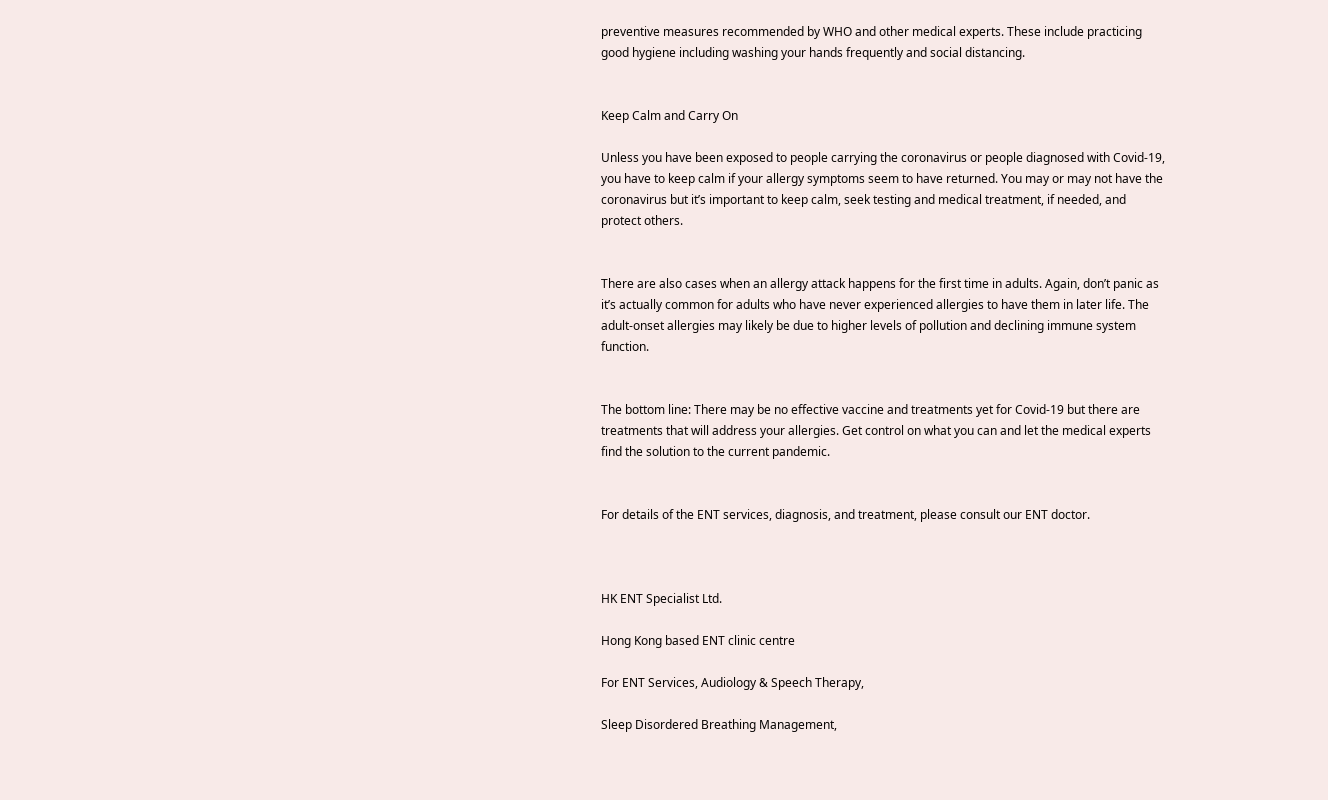preventive measures recommended by WHO and other medical experts. These include practicing good hygiene including washing your hands frequently and social distancing.


Keep Calm and Carry On

Unless you have been exposed to people carrying the coronavirus or people diagnosed with Covid-19, you have to keep calm if your allergy symptoms seem to have returned. You may or may not have the coronavirus but it’s important to keep calm, seek testing and medical treatment, if needed, and protect others.


There are also cases when an allergy attack happens for the first time in adults. Again, don’t panic as it’s actually common for adults who have never experienced allergies to have them in later life. The adult-onset allergies may likely be due to higher levels of pollution and declining immune system function.


The bottom line: There may be no effective vaccine and treatments yet for Covid-19 but there are treatments that will address your allergies. Get control on what you can and let the medical experts find the solution to the current pandemic.


For details of the ENT services, diagnosis, and treatment, please consult our ENT doctor.



HK ENT Specialist Ltd.

Hong Kong based ENT clinic centre

For ENT Services, Audiology & Speech Therapy,

Sleep Disordered Breathing Management,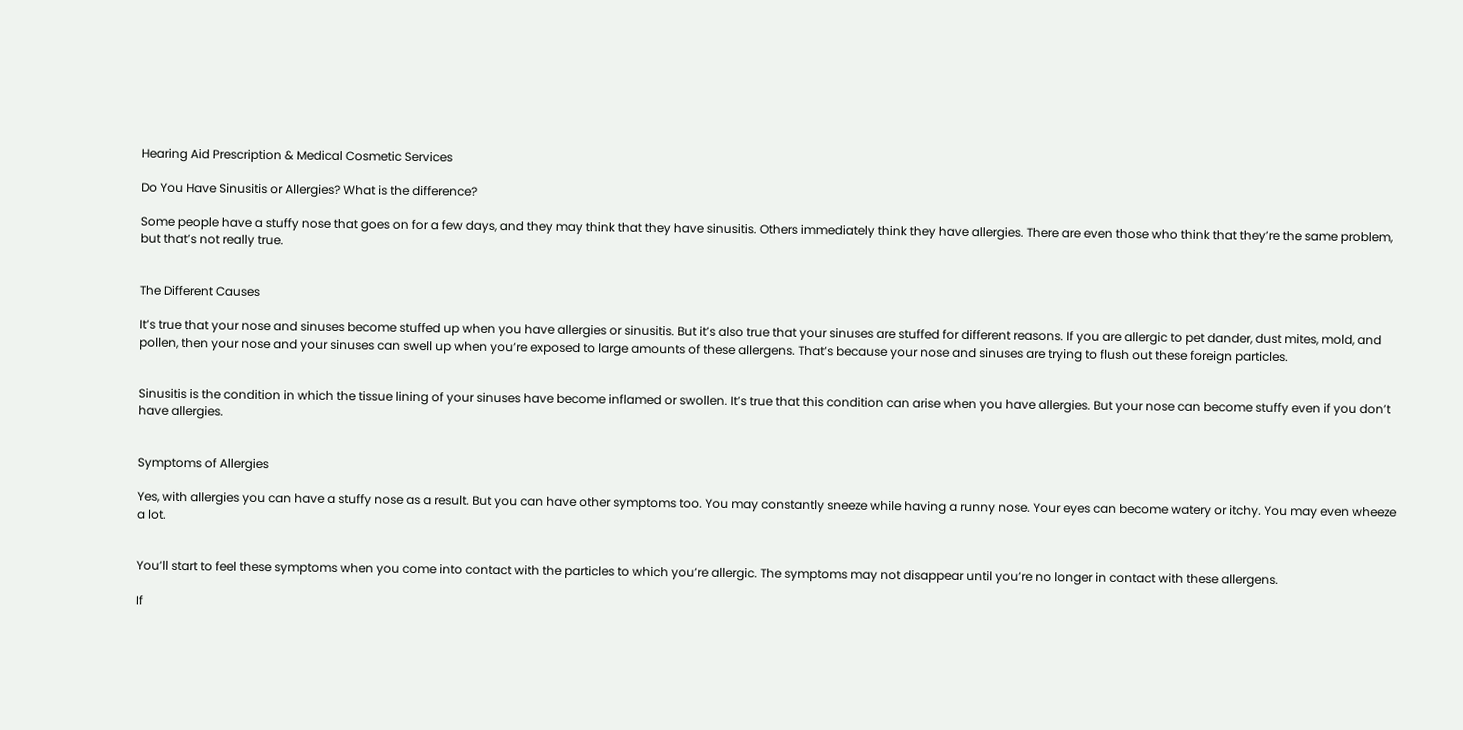Hearing Aid Prescription & Medical Cosmetic Services

Do You Have Sinusitis or Allergies? What is the difference?

Some people have a stuffy nose that goes on for a few days, and they may think that they have sinusitis. Others immediately think they have allergies. There are even those who think that they’re the same problem, but that’s not really true.


The Different Causes

It’s true that your nose and sinuses become stuffed up when you have allergies or sinusitis. But it’s also true that your sinuses are stuffed for different reasons. If you are allergic to pet dander, dust mites, mold, and pollen, then your nose and your sinuses can swell up when you’re exposed to large amounts of these allergens. That’s because your nose and sinuses are trying to flush out these foreign particles.


Sinusitis is the condition in which the tissue lining of your sinuses have become inflamed or swollen. It’s true that this condition can arise when you have allergies. But your nose can become stuffy even if you don’t have allergies.


Symptoms of Allergies

Yes, with allergies you can have a stuffy nose as a result. But you can have other symptoms too. You may constantly sneeze while having a runny nose. Your eyes can become watery or itchy. You may even wheeze a lot.


You’ll start to feel these symptoms when you come into contact with the particles to which you’re allergic. The symptoms may not disappear until you’re no longer in contact with these allergens.

If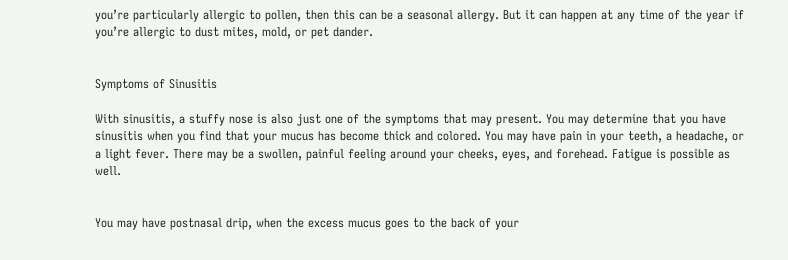you’re particularly allergic to pollen, then this can be a seasonal allergy. But it can happen at any time of the year if you’re allergic to dust mites, mold, or pet dander.


Symptoms of Sinusitis

With sinusitis, a stuffy nose is also just one of the symptoms that may present. You may determine that you have sinusitis when you find that your mucus has become thick and colored. You may have pain in your teeth, a headache, or a light fever. There may be a swollen, painful feeling around your cheeks, eyes, and forehead. Fatigue is possible as well.


You may have postnasal drip, when the excess mucus goes to the back of your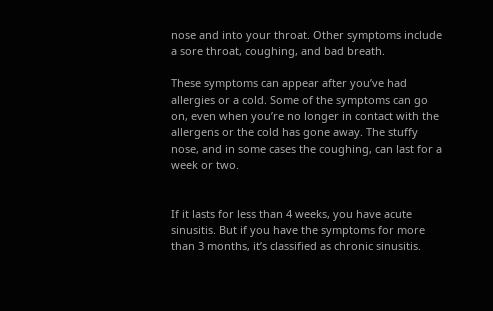nose and into your throat. Other symptoms include a sore throat, coughing, and bad breath.

These symptoms can appear after you’ve had allergies or a cold. Some of the symptoms can go on, even when you’re no longer in contact with the allergens or the cold has gone away. The stuffy nose, and in some cases the coughing, can last for a week or two.


If it lasts for less than 4 weeks, you have acute sinusitis. But if you have the symptoms for more than 3 months, it’s classified as chronic sinusitis.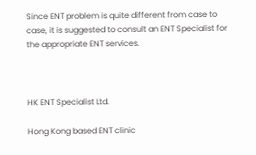Since ENT problem is quite different from case to case, it is suggested to consult an ENT Specialist for the appropriate ENT services.



HK ENT Specialist Ltd.

Hong Kong based ENT clinic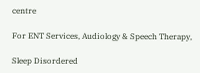centre

For ENT Services, Audiology & Speech Therapy,

Sleep Disordered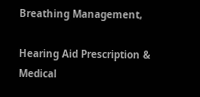Breathing Management,

Hearing Aid Prescription & Medical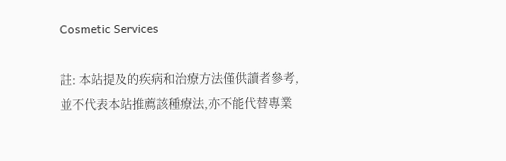Cosmetic Services

註: 本站提及的疾病和治療方法僅供讀者參考,並不代表本站推薦該種療法,亦不能代替專業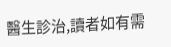醫生診治,讀者如有需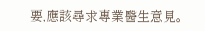要,應該尋求專業醫生意見。